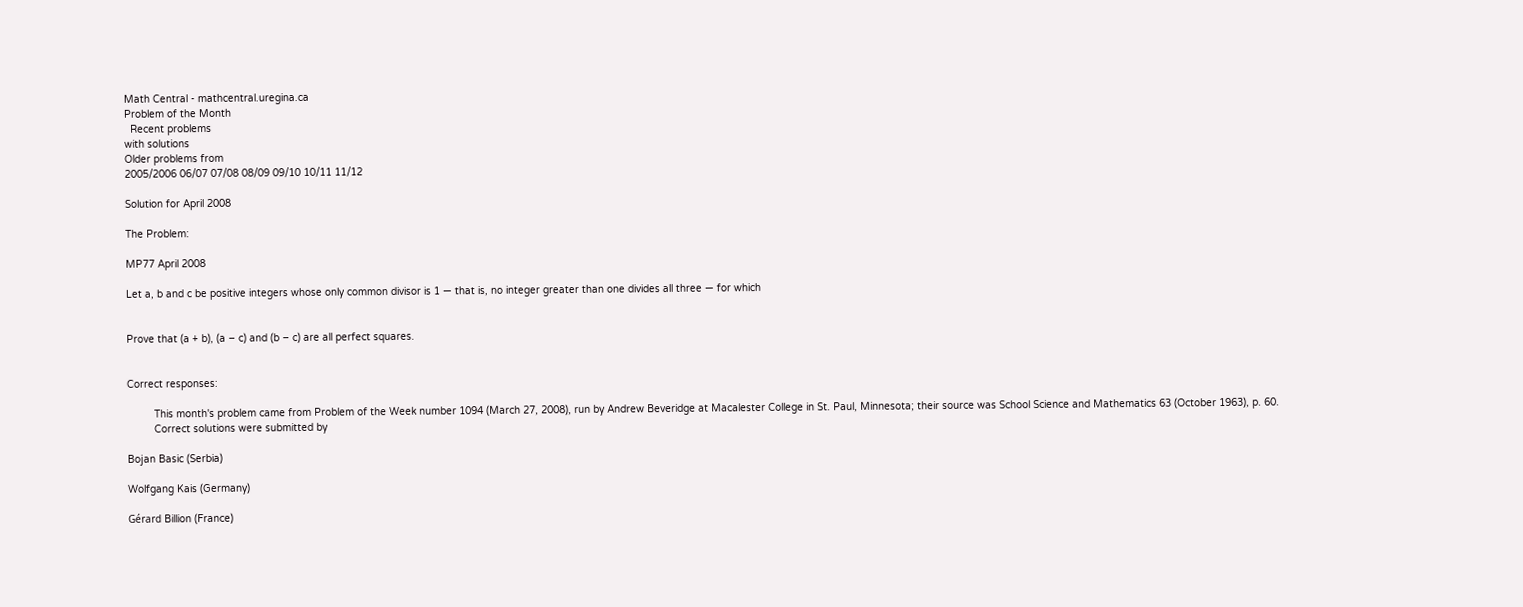Math Central - mathcentral.uregina.ca
Problem of the Month
  Recent problems
with solutions
Older problems from
2005/2006 06/07 07/08 08/09 09/10 10/11 11/12

Solution for April 2008

The Problem:

MP77 April 2008

Let a, b and c be positive integers whose only common divisor is 1 — that is, no integer greater than one divides all three — for which


Prove that (a + b), (a – c) and (b – c) are all perfect squares.


Correct responses:

         This month's problem came from Problem of the Week number 1094 (March 27, 2008), run by Andrew Beveridge at Macalester College in St. Paul, Minnesota; their source was School Science and Mathematics 63 (October 1963), p. 60.
         Correct solutions were submitted by

Bojan Basic (Serbia)

Wolfgang Kais (Germany)

Gérard Billion (France)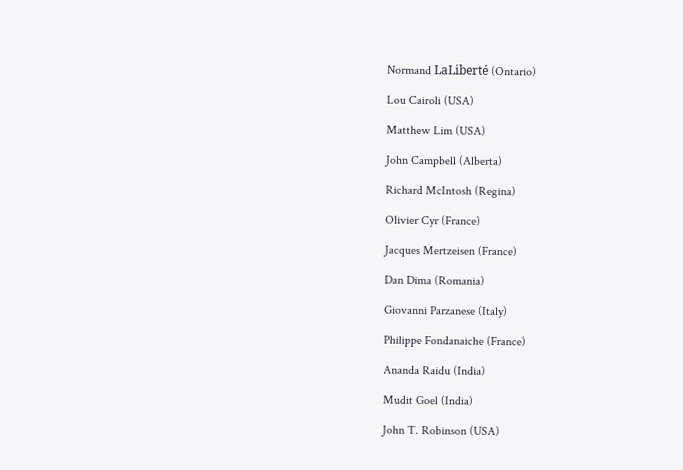Normand LaLiberté (Ontario)

Lou Cairoli (USA)

Matthew Lim (USA)

John Campbell (Alberta)

Richard McIntosh (Regina)

Olivier Cyr (France)

Jacques Mertzeisen (France)

Dan Dima (Romania)

Giovanni Parzanese (Italy)

Philippe Fondanaiche (France)

Ananda Raidu (India)

Mudit Goel (India)

John T. Robinson (USA)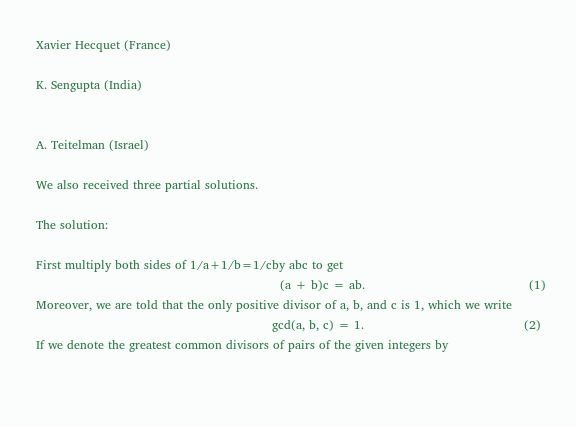Xavier Hecquet (France)

K. Sengupta (India)


A. Teitelman (Israel)

We also received three partial solutions.

The solution:

First multiply both sides of 1/a+1/b=1/cby abc to get
                                                             (a + b)c = ab.                                         (1)
Moreover, we are told that the only positive divisor of a, b, and c is 1, which we write
                                                           gcd(a, b, c) = 1.                                        (2)
If we denote the greatest common divisors of pairs of the given integers by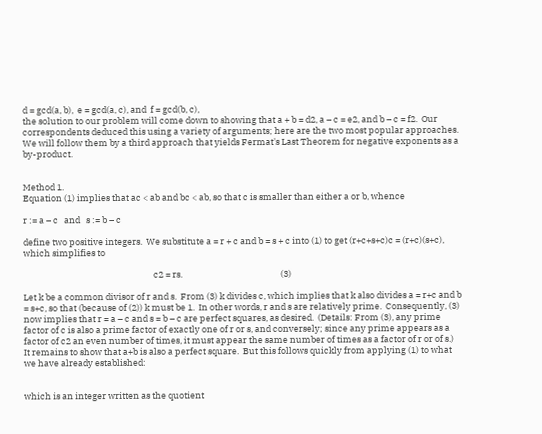d = gcd(a, b),  e = gcd(a, c), and  f = gcd(b, c),
the solution to our problem will come down to showing that a + b = d2, a – c = e2, and b – c = f2.  Our correspondents deduced this using a variety of arguments; here are the two most popular approaches.  We will follow them by a third approach that yields Fermat's Last Theorem for negative exponents as a by-product.


Method 1.
Equation (1) implies that ac < ab and bc < ab, so that c is smaller than either a or b, whence

r := a – c   and   s := b – c

define two positive integers.  We substitute a = r + c and b = s + c into (1) to get (r+c+s+c)c = (r+c)(s+c), which simplifies to

                                                                 c2 = rs.                                                 (3)

Let k be a common divisor of r and s.  From (3) k divides c, which implies that k also divides a = r+c and b = s+c, so that (because of (2)) k must be 1.  In other words, r and s are relatively prime.  Consequently, (3) now implies that r = a – c and s = b – c are perfect squares, as desired.  (Details: From (3), any prime factor of c is also a prime factor of exactly one of r or s, and conversely; since any prime appears as a factor of c2 an even number of times, it must appear the same number of times as a factor of r or of s.)  It remains to show that a+b is also a perfect square.  But this follows quickly from applying (1) to what we have already established:


which is an integer written as the quotient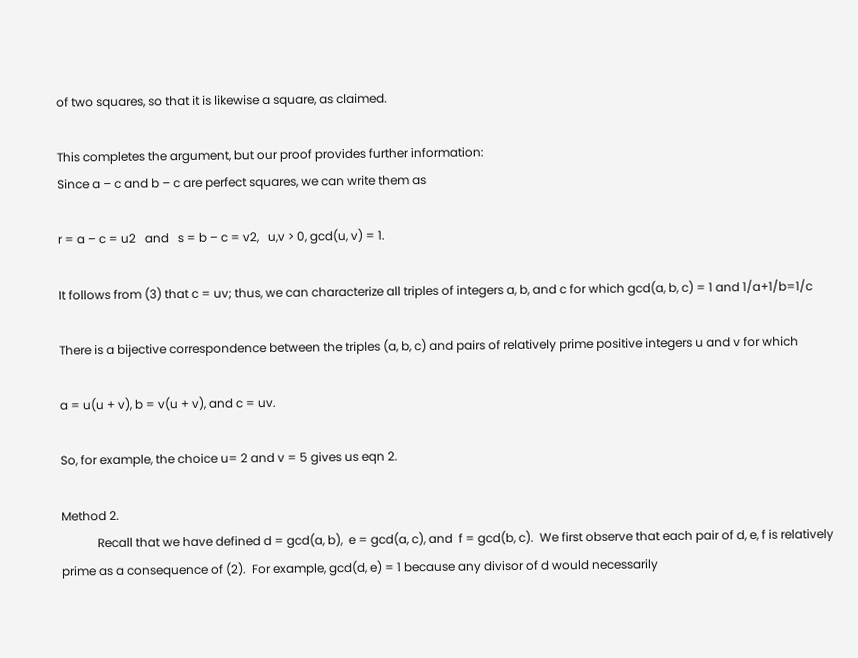of two squares, so that it is likewise a square, as claimed.

This completes the argument, but our proof provides further information:
Since a – c and b – c are perfect squares, we can write them as

r = a – c = u2   and   s = b – c = v2,   u,v > 0, gcd(u, v) = 1.

It follows from (3) that c = uv; thus, we can characterize all triples of integers a, b, and c for which gcd(a, b, c) = 1 and 1/a+1/b=1/c

There is a bijective correspondence between the triples (a, b, c) and pairs of relatively prime positive integers u and v for which

a = u(u + v), b = v(u + v), and c = uv.

So, for example, the choice u= 2 and v = 5 gives us eqn 2.

Method 2.
            Recall that we have defined d = gcd(a, b),  e = gcd(a, c), and  f = gcd(b, c).  We first observe that each pair of d, e, f is relatively prime as a consequence of (2).  For example, gcd(d, e) = 1 because any divisor of d would necessarily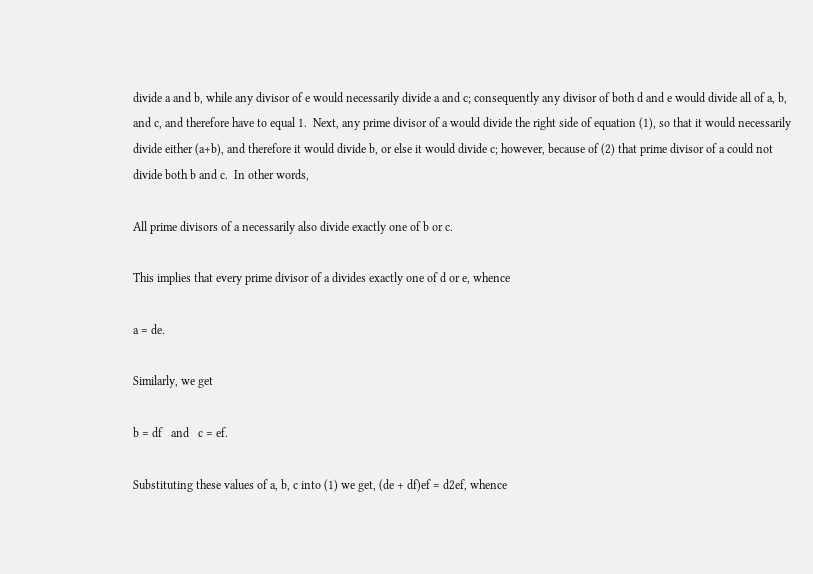divide a and b, while any divisor of e would necessarily divide a and c; consequently any divisor of both d and e would divide all of a, b, and c, and therefore have to equal 1.  Next, any prime divisor of a would divide the right side of equation (1), so that it would necessarily divide either (a+b), and therefore it would divide b, or else it would divide c; however, because of (2) that prime divisor of a could not divide both b and c.  In other words,

All prime divisors of a necessarily also divide exactly one of b or c.

This implies that every prime divisor of a divides exactly one of d or e, whence

a = de.

Similarly, we get

b = df   and   c = ef.

Substituting these values of a, b, c into (1) we get, (de + df)ef = d2ef, whence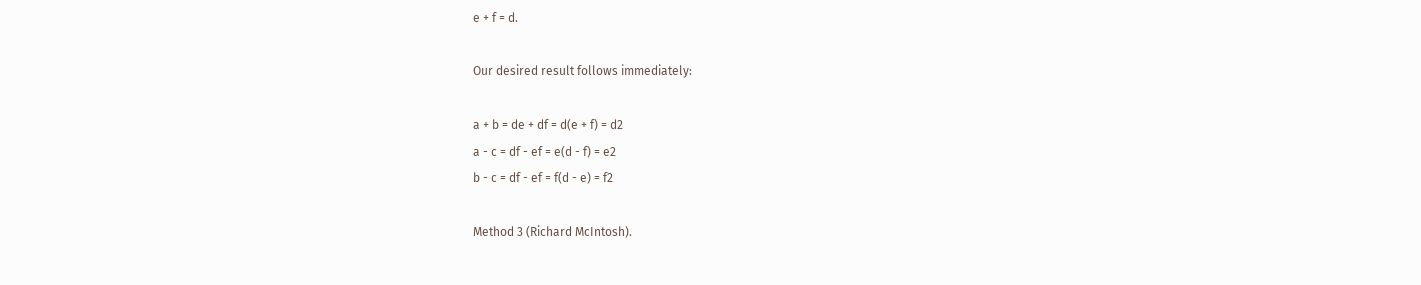e + f = d.

Our desired result follows immediately:

a + b = de + df = d(e + f) = d2
a - c = df - ef = e(d - f) = e2
b - c = df - ef = f(d - e) = f2

Method 3 (Richard McIntosh).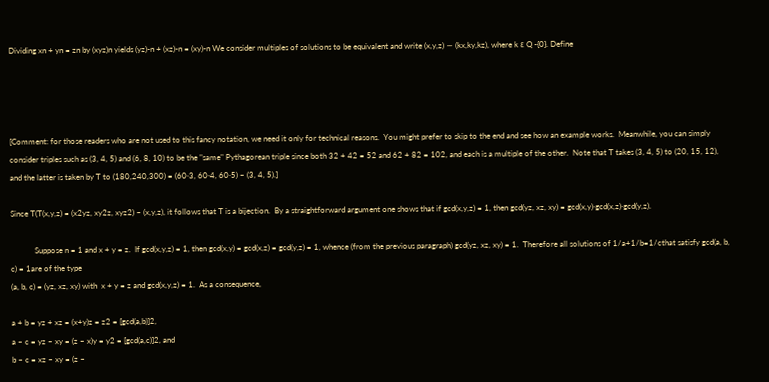Dividing xn + yn = zn by (xyz)n yields (yz)-n + (xz)-n = (xy)-n We consider multiples of solutions to be equivalent and write (x,y,z) ∼ (kx,ky,kz), where k ε Q -{0}. Define




[Comment: for those readers who are not used to this fancy notation, we need it only for technical reasons.  You might prefer to skip to the end and see how an example works.  Meanwhile, you can simply consider triples such as (3, 4, 5) and (6, 8, 10) to be the "same" Pythagorean triple since both 32 + 42 = 52 and 62 + 82 = 102, and each is a multiple of the other.  Note that T takes (3, 4, 5) to (20, 15, 12), and the latter is taken by T to (180,240,300) = (60·3, 60·4, 60·5) ~ (3, 4, 5).]

Since T(T(x,y,z) = (x2yz, xy2z, xyz2) ~ (x,y,z), it follows that T is a bijection.  By a straightforward argument one shows that if gcd(x,y,z) = 1, then gcd(yz, xz, xy) = gcd(x,y)·gcd(x,z)·gcd(y,z).

            Suppose n = 1 and x + y = z.  If gcd(x,y,z) = 1, then gcd(x,y) = gcd(x,z) = gcd(y,z) = 1, whence (from the previous paragraph) gcd(yz, xz, xy) = 1.  Therefore all solutions of 1/a+1/b=1/cthat satisfy gcd(a, b, c) = 1are of the type
(a, b, c) = (yz, xz, xy) with  x + y = z and gcd(x,y,z) = 1.  As a consequence,

a + b = yz + xz = (x+y)z = z2 = [gcd(a,b)]2,
a – c = yz – xy = (z – x)y = y2 = [gcd(a,c)]2, and
b – c = xz – xy = (z –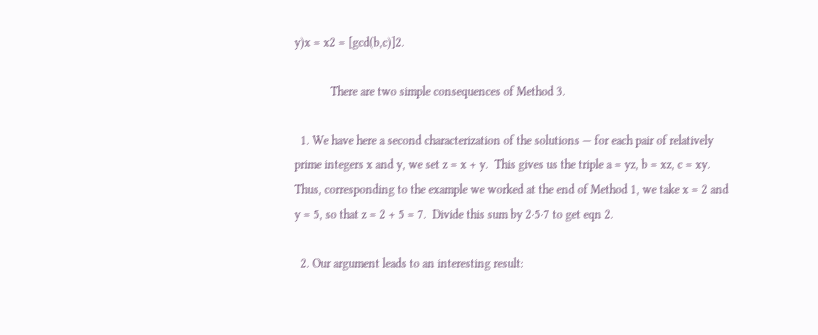y)x = x2 = [gcd(b,c)]2.

            There are two simple consequences of Method 3.

  1. We have here a second characterization of the solutions — for each pair of relatively prime integers x and y, we set z = x + y.  This gives us the triple a = yz, b = xz, c = xy.  Thus, corresponding to the example we worked at the end of Method 1, we take x = 2 and y = 5, so that z = 2 + 5 = 7.  Divide this sum by 2·5·7 to get eqn 2.

  2. Our argument leads to an interesting result: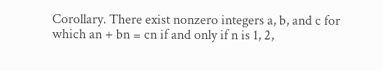Corollary. There exist nonzero integers a, b, and c for which an + bn = cn if and only if n is 1, 2,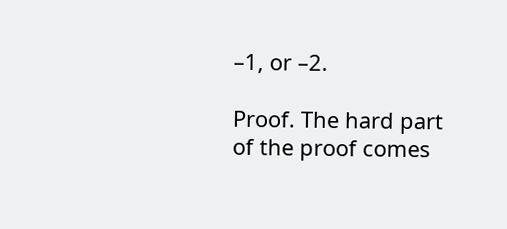–1, or –2.

Proof. The hard part of the proof comes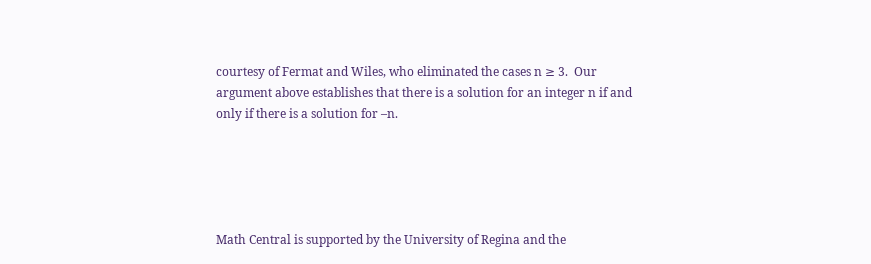courtesy of Fermat and Wiles, who eliminated the cases n ≥ 3.  Our argument above establishes that there is a solution for an integer n if and only if there is a solution for –n.





Math Central is supported by the University of Regina and the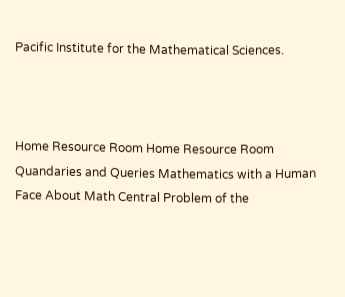Pacific Institute for the Mathematical Sciences.



Home Resource Room Home Resource Room Quandaries and Queries Mathematics with a Human Face About Math Central Problem of the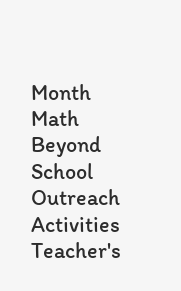Month Math Beyond School Outreach Activities Teacher's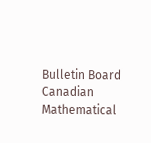Bulletin Board Canadian Mathematical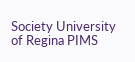Society University of Regina PIMS